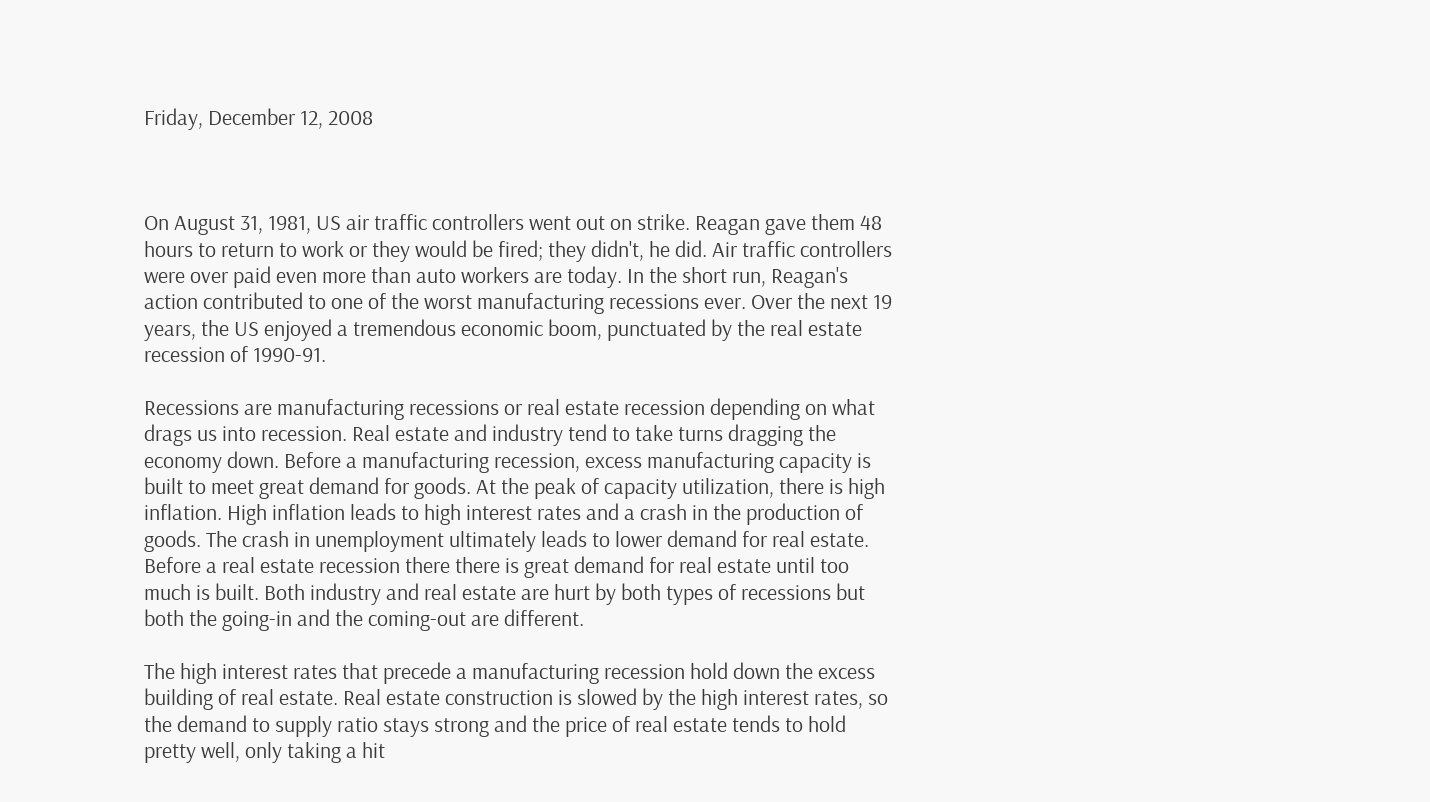Friday, December 12, 2008



On August 31, 1981, US air traffic controllers went out on strike. Reagan gave them 48 hours to return to work or they would be fired; they didn't, he did. Air traffic controllers were over paid even more than auto workers are today. In the short run, Reagan's action contributed to one of the worst manufacturing recessions ever. Over the next 19 years, the US enjoyed a tremendous economic boom, punctuated by the real estate recession of 1990-91.

Recessions are manufacturing recessions or real estate recession depending on what drags us into recession. Real estate and industry tend to take turns dragging the economy down. Before a manufacturing recession, excess manufacturing capacity is built to meet great demand for goods. At the peak of capacity utilization, there is high inflation. High inflation leads to high interest rates and a crash in the production of goods. The crash in unemployment ultimately leads to lower demand for real estate. Before a real estate recession there there is great demand for real estate until too much is built. Both industry and real estate are hurt by both types of recessions but both the going-in and the coming-out are different.

The high interest rates that precede a manufacturing recession hold down the excess building of real estate. Real estate construction is slowed by the high interest rates, so the demand to supply ratio stays strong and the price of real estate tends to hold pretty well, only taking a hit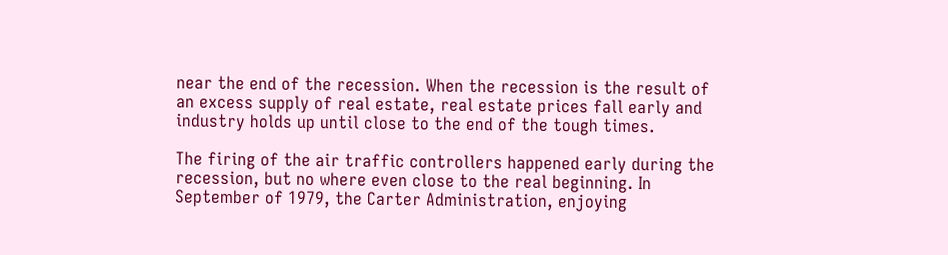near the end of the recession. When the recession is the result of an excess supply of real estate, real estate prices fall early and industry holds up until close to the end of the tough times.

The firing of the air traffic controllers happened early during the recession, but no where even close to the real beginning. In September of 1979, the Carter Administration, enjoying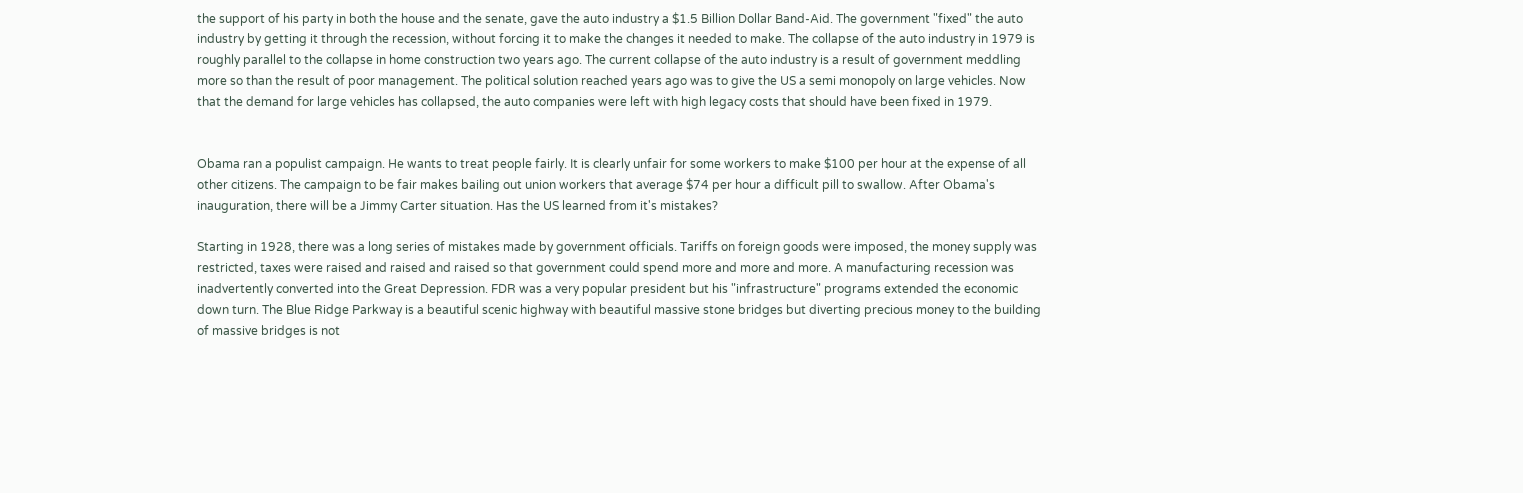the support of his party in both the house and the senate, gave the auto industry a $1.5 Billion Dollar Band-Aid. The government "fixed" the auto industry by getting it through the recession, without forcing it to make the changes it needed to make. The collapse of the auto industry in 1979 is roughly parallel to the collapse in home construction two years ago. The current collapse of the auto industry is a result of government meddling more so than the result of poor management. The political solution reached years ago was to give the US a semi monopoly on large vehicles. Now that the demand for large vehicles has collapsed, the auto companies were left with high legacy costs that should have been fixed in 1979.


Obama ran a populist campaign. He wants to treat people fairly. It is clearly unfair for some workers to make $100 per hour at the expense of all other citizens. The campaign to be fair makes bailing out union workers that average $74 per hour a difficult pill to swallow. After Obama's inauguration, there will be a Jimmy Carter situation. Has the US learned from it's mistakes?

Starting in 1928, there was a long series of mistakes made by government officials. Tariffs on foreign goods were imposed, the money supply was restricted, taxes were raised and raised and raised so that government could spend more and more and more. A manufacturing recession was inadvertently converted into the Great Depression. FDR was a very popular president but his "infrastructure" programs extended the economic down turn. The Blue Ridge Parkway is a beautiful scenic highway with beautiful massive stone bridges but diverting precious money to the building of massive bridges is not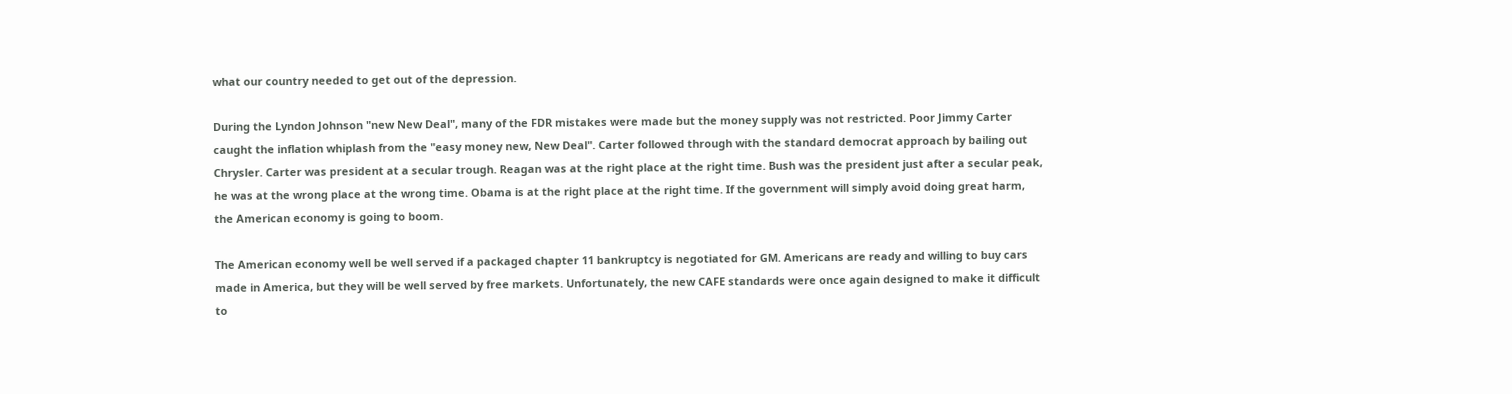what our country needed to get out of the depression.

During the Lyndon Johnson "new New Deal", many of the FDR mistakes were made but the money supply was not restricted. Poor Jimmy Carter caught the inflation whiplash from the "easy money new, New Deal". Carter followed through with the standard democrat approach by bailing out Chrysler. Carter was president at a secular trough. Reagan was at the right place at the right time. Bush was the president just after a secular peak, he was at the wrong place at the wrong time. Obama is at the right place at the right time. If the government will simply avoid doing great harm, the American economy is going to boom.

The American economy well be well served if a packaged chapter 11 bankruptcy is negotiated for GM. Americans are ready and willing to buy cars made in America, but they will be well served by free markets. Unfortunately, the new CAFE standards were once again designed to make it difficult to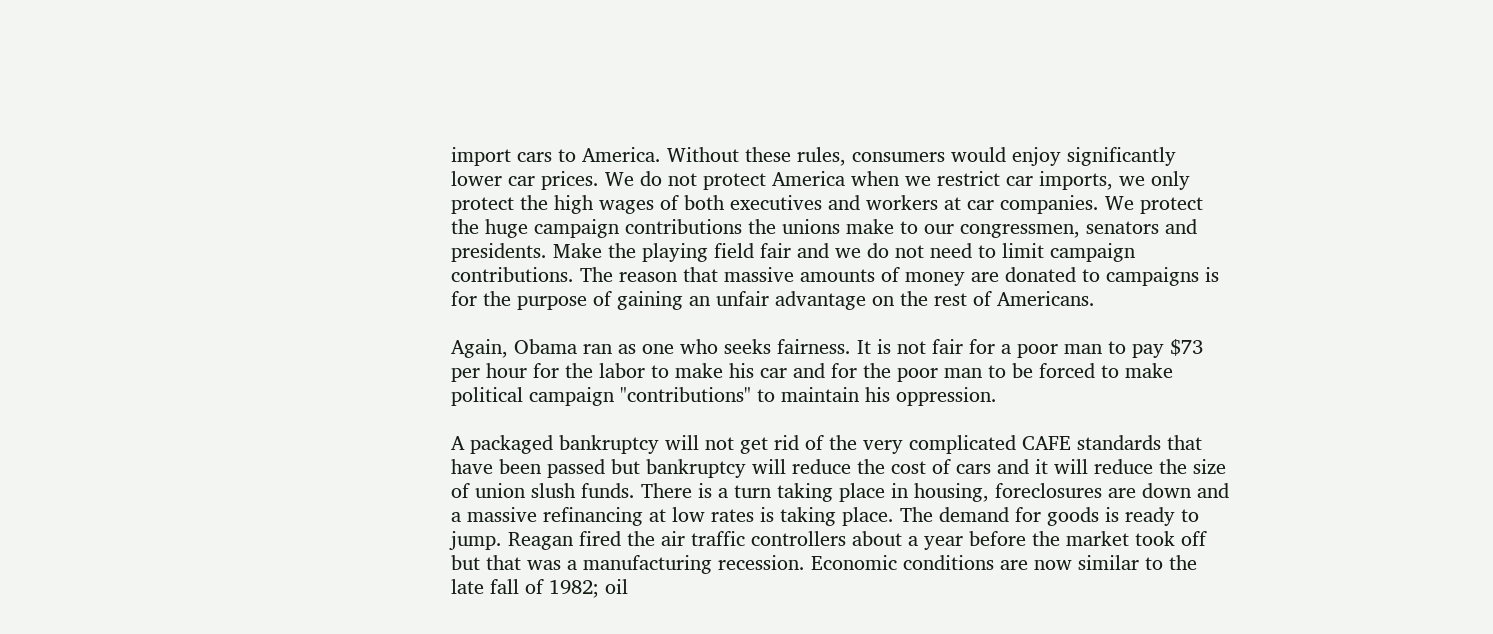import cars to America. Without these rules, consumers would enjoy significantly lower car prices. We do not protect America when we restrict car imports, we only protect the high wages of both executives and workers at car companies. We protect the huge campaign contributions the unions make to our congressmen, senators and presidents. Make the playing field fair and we do not need to limit campaign contributions. The reason that massive amounts of money are donated to campaigns is for the purpose of gaining an unfair advantage on the rest of Americans.

Again, Obama ran as one who seeks fairness. It is not fair for a poor man to pay $73 per hour for the labor to make his car and for the poor man to be forced to make political campaign "contributions" to maintain his oppression.

A packaged bankruptcy will not get rid of the very complicated CAFE standards that have been passed but bankruptcy will reduce the cost of cars and it will reduce the size of union slush funds. There is a turn taking place in housing, foreclosures are down and a massive refinancing at low rates is taking place. The demand for goods is ready to jump. Reagan fired the air traffic controllers about a year before the market took off but that was a manufacturing recession. Economic conditions are now similar to the late fall of 1982; oil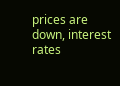prices are down, interest rates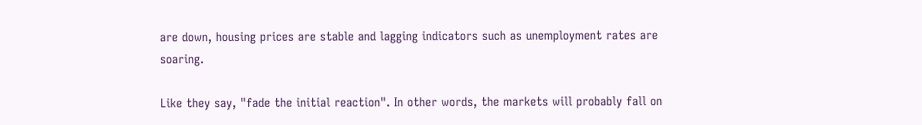are down, housing prices are stable and lagging indicators such as unemployment rates are soaring.

Like they say, "fade the initial reaction". In other words, the markets will probably fall on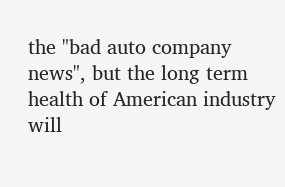the "bad auto company news", but the long term health of American industry will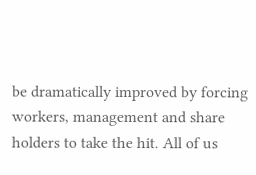be dramatically improved by forcing workers, management and share holders to take the hit. All of us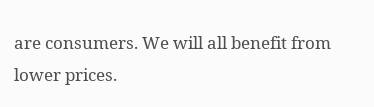are consumers. We will all benefit from lower prices.